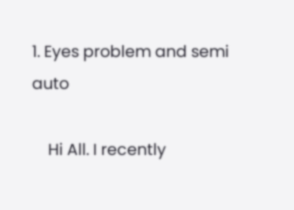1. Eyes problem and semi auto

    Hi All. I recently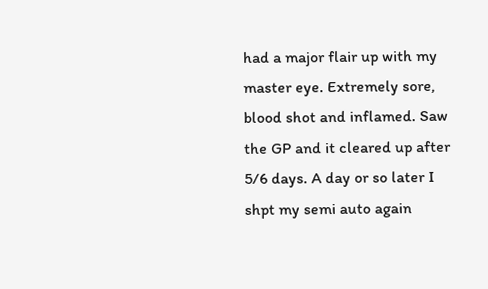had a major flair up with my master eye. Extremely sore, blood shot and inflamed. Saw the GP and it cleared up after 5/6 days. A day or so later I shpt my semi auto again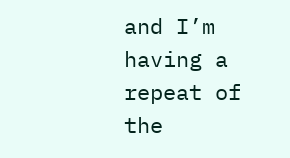and I’m having a repeat of the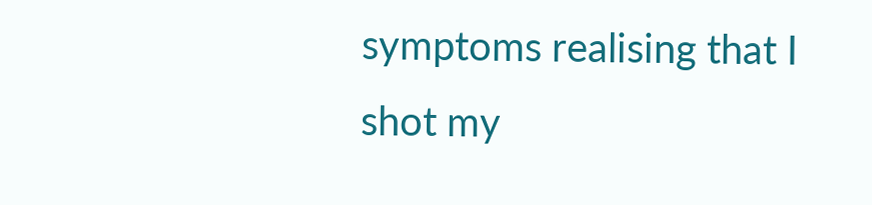symptoms realising that I shot my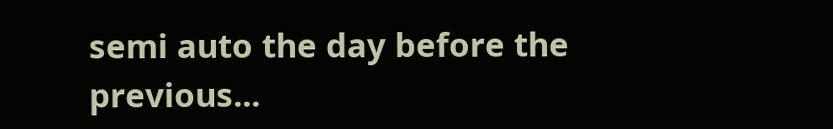semi auto the day before the previous...